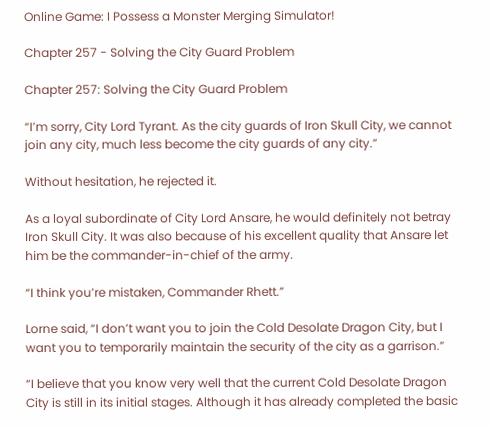Online Game: I Possess a Monster Merging Simulator!

Chapter 257 - Solving the City Guard Problem

Chapter 257: Solving the City Guard Problem

“I’m sorry, City Lord Tyrant. As the city guards of Iron Skull City, we cannot join any city, much less become the city guards of any city.”

Without hesitation, he rejected it.

As a loyal subordinate of City Lord Ansare, he would definitely not betray Iron Skull City. It was also because of his excellent quality that Ansare let him be the commander-in-chief of the army.

“I think you’re mistaken, Commander Rhett.”

Lorne said, “I don’t want you to join the Cold Desolate Dragon City, but I want you to temporarily maintain the security of the city as a garrison.”

“I believe that you know very well that the current Cold Desolate Dragon City is still in its initial stages. Although it has already completed the basic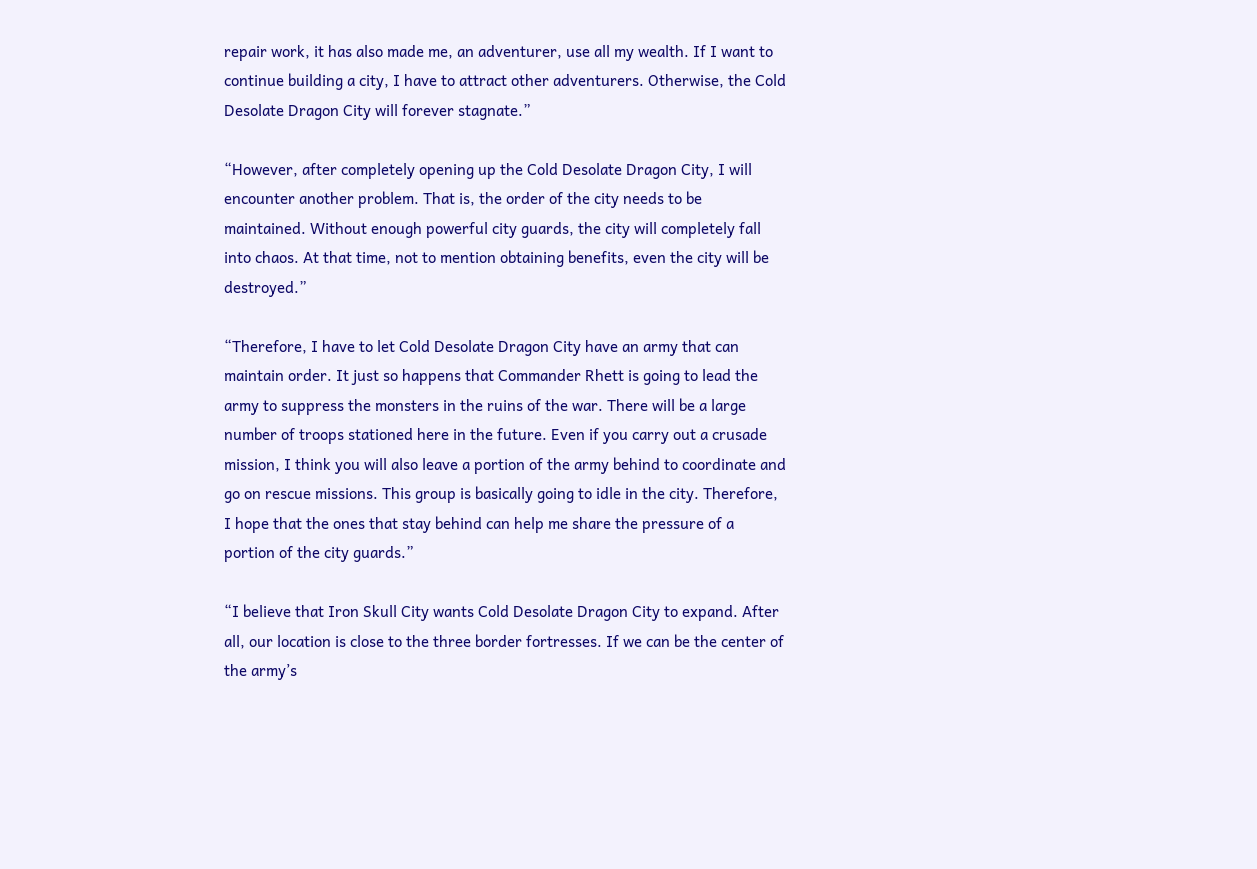repair work, it has also made me, an adventurer, use all my wealth. If I want to continue building a city, I have to attract other adventurers. Otherwise, the Cold Desolate Dragon City will forever stagnate.”

“However, after completely opening up the Cold Desolate Dragon City, I will encounter another problem. That is, the order of the city needs to be maintained. Without enough powerful city guards, the city will completely fall into chaos. At that time, not to mention obtaining benefits, even the city will be destroyed.”

“Therefore, I have to let Cold Desolate Dragon City have an army that can maintain order. It just so happens that Commander Rhett is going to lead the army to suppress the monsters in the ruins of the war. There will be a large number of troops stationed here in the future. Even if you carry out a crusade mission, I think you will also leave a portion of the army behind to coordinate and go on rescue missions. This group is basically going to idle in the city. Therefore, I hope that the ones that stay behind can help me share the pressure of a portion of the city guards.”

“I believe that Iron Skull City wants Cold Desolate Dragon City to expand. After all, our location is close to the three border fortresses. If we can be the center of the army’s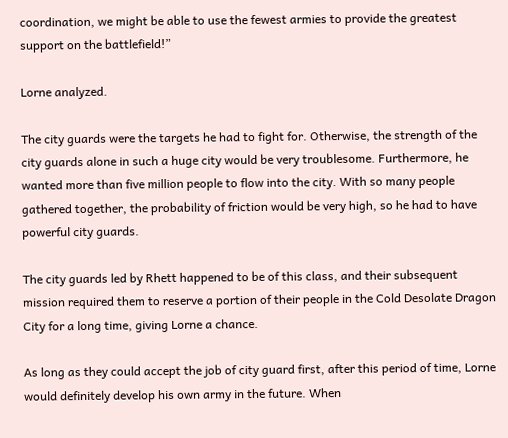coordination, we might be able to use the fewest armies to provide the greatest support on the battlefield!”

Lorne analyzed.

The city guards were the targets he had to fight for. Otherwise, the strength of the city guards alone in such a huge city would be very troublesome. Furthermore, he wanted more than five million people to flow into the city. With so many people gathered together, the probability of friction would be very high, so he had to have powerful city guards.

The city guards led by Rhett happened to be of this class, and their subsequent mission required them to reserve a portion of their people in the Cold Desolate Dragon City for a long time, giving Lorne a chance.

As long as they could accept the job of city guard first, after this period of time, Lorne would definitely develop his own army in the future. When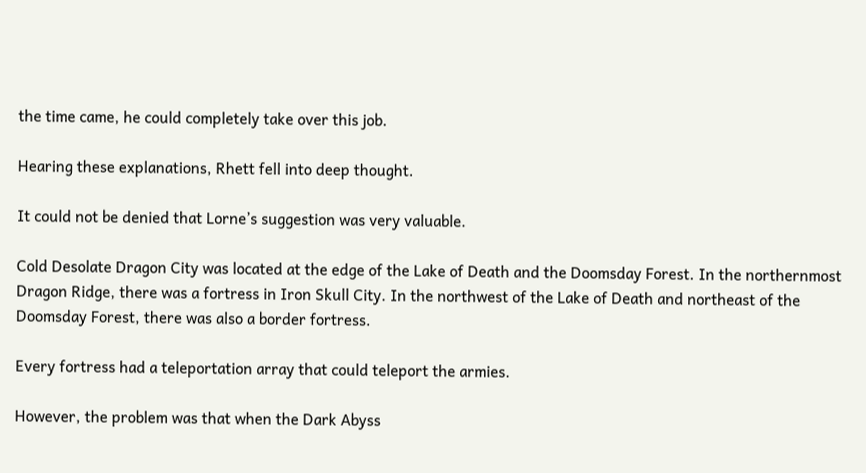the time came, he could completely take over this job.

Hearing these explanations, Rhett fell into deep thought.

It could not be denied that Lorne’s suggestion was very valuable.

Cold Desolate Dragon City was located at the edge of the Lake of Death and the Doomsday Forest. In the northernmost Dragon Ridge, there was a fortress in Iron Skull City. In the northwest of the Lake of Death and northeast of the Doomsday Forest, there was also a border fortress.

Every fortress had a teleportation array that could teleport the armies.

However, the problem was that when the Dark Abyss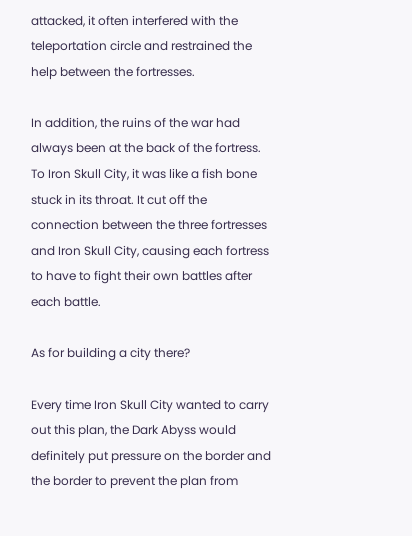attacked, it often interfered with the teleportation circle and restrained the help between the fortresses.

In addition, the ruins of the war had always been at the back of the fortress. To Iron Skull City, it was like a fish bone stuck in its throat. It cut off the connection between the three fortresses and Iron Skull City, causing each fortress to have to fight their own battles after each battle.

As for building a city there?

Every time Iron Skull City wanted to carry out this plan, the Dark Abyss would definitely put pressure on the border and the border to prevent the plan from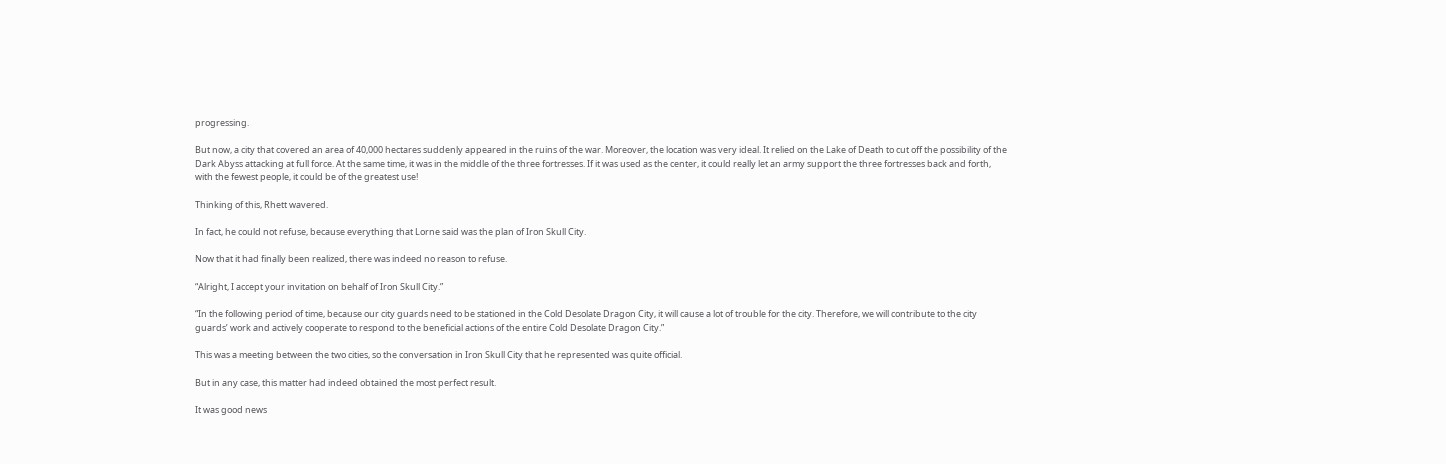progressing.

But now, a city that covered an area of 40,000 hectares suddenly appeared in the ruins of the war. Moreover, the location was very ideal. It relied on the Lake of Death to cut off the possibility of the Dark Abyss attacking at full force. At the same time, it was in the middle of the three fortresses. If it was used as the center, it could really let an army support the three fortresses back and forth, with the fewest people, it could be of the greatest use!

Thinking of this, Rhett wavered.

In fact, he could not refuse, because everything that Lorne said was the plan of Iron Skull City.

Now that it had finally been realized, there was indeed no reason to refuse.

“Alright, I accept your invitation on behalf of Iron Skull City.”

“In the following period of time, because our city guards need to be stationed in the Cold Desolate Dragon City, it will cause a lot of trouble for the city. Therefore, we will contribute to the city guards’ work and actively cooperate to respond to the beneficial actions of the entire Cold Desolate Dragon City.”

This was a meeting between the two cities, so the conversation in Iron Skull City that he represented was quite official.

But in any case, this matter had indeed obtained the most perfect result.

It was good news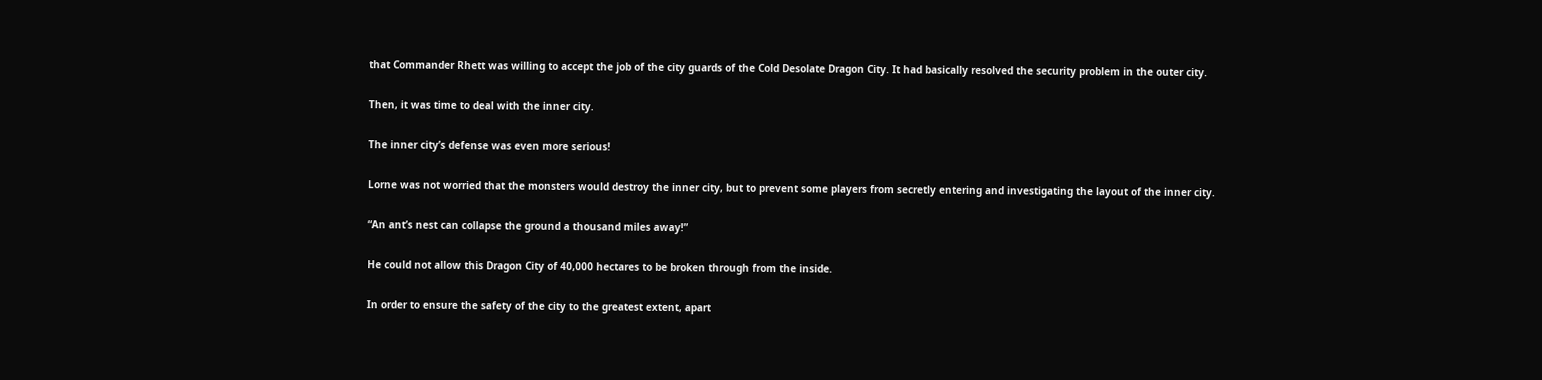that Commander Rhett was willing to accept the job of the city guards of the Cold Desolate Dragon City. It had basically resolved the security problem in the outer city.

Then, it was time to deal with the inner city.

The inner city’s defense was even more serious!

Lorne was not worried that the monsters would destroy the inner city, but to prevent some players from secretly entering and investigating the layout of the inner city.

“An ant’s nest can collapse the ground a thousand miles away!”

He could not allow this Dragon City of 40,000 hectares to be broken through from the inside.

In order to ensure the safety of the city to the greatest extent, apart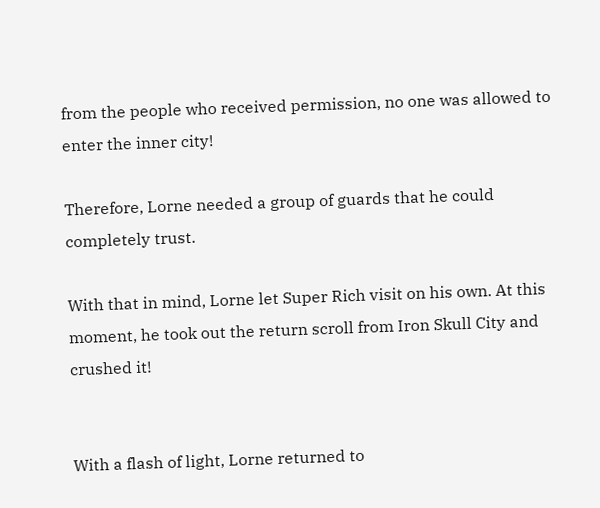from the people who received permission, no one was allowed to enter the inner city!

Therefore, Lorne needed a group of guards that he could completely trust.

With that in mind, Lorne let Super Rich visit on his own. At this moment, he took out the return scroll from Iron Skull City and crushed it!


With a flash of light, Lorne returned to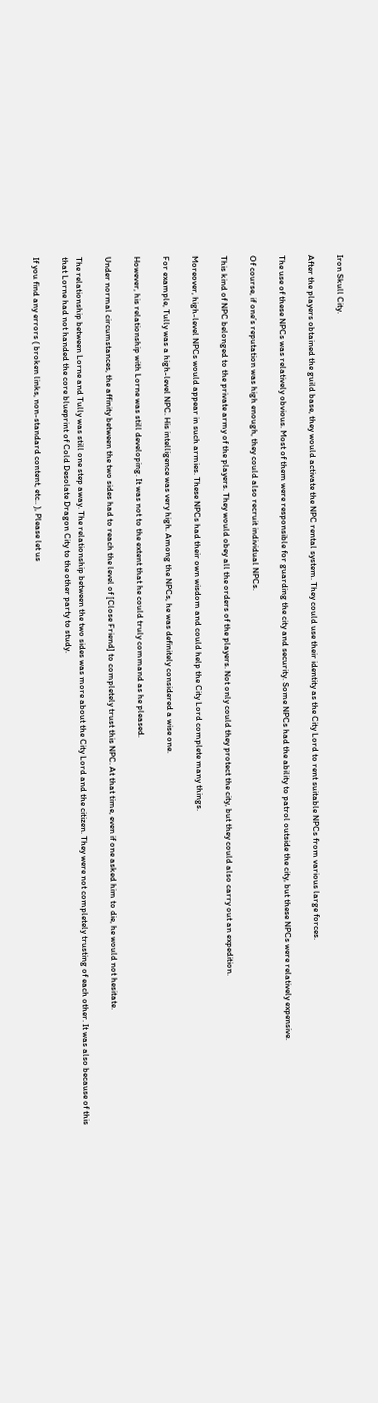Iron Skull City.

After the players obtained the guild base, they would activate the NPC rental system. They could use their identity as the City Lord to rent suitable NPCs from various large forces.

The use of these NPCs was relatively obvious. Most of them were responsible for guarding the city and security. Some NPCs had the ability to patrol outside the city, but these NPCs were relatively expensive.

Of course, if one’s reputation was high enough, they could also recruit individual NPCs.

This kind of NPC belonged to the private army of the players. They would obey all the orders of the players. Not only could they protect the city, but they could also carry out an expedition.

Moreover, high-level NPCs would appear in such armies. These NPCs had their own wisdom and could help the City Lord complete many things.

For example, Tully was a high-level NPC. His intelligence was very high. Among the NPCs, he was definitely considered a wise one.

However, his relationship with Lorne was still developing. It was not to the extent that he could truly command as he pleased.

Under normal circumstances, the affinity between the two sides had to reach the level of [Close Friend] to completely trust this NPC. At that time, even if one asked him to die, he would not hesitate.

The relationship between Lorne and Tully was still one step away. The relationship between the two sides was more about the City Lord and the citizen. They were not completely trusting of each other. It was also because of this that Lorne had not handed the core blueprint of Cold Desolate Dragon City to the other party to study.

If you find any errors ( broken links, non-standard content, etc.. ), Please let us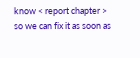know < report chapter > so we can fix it as soon as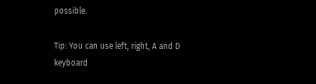possible.

Tip: You can use left, right, A and D keyboard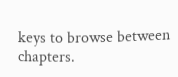keys to browse between chapters.